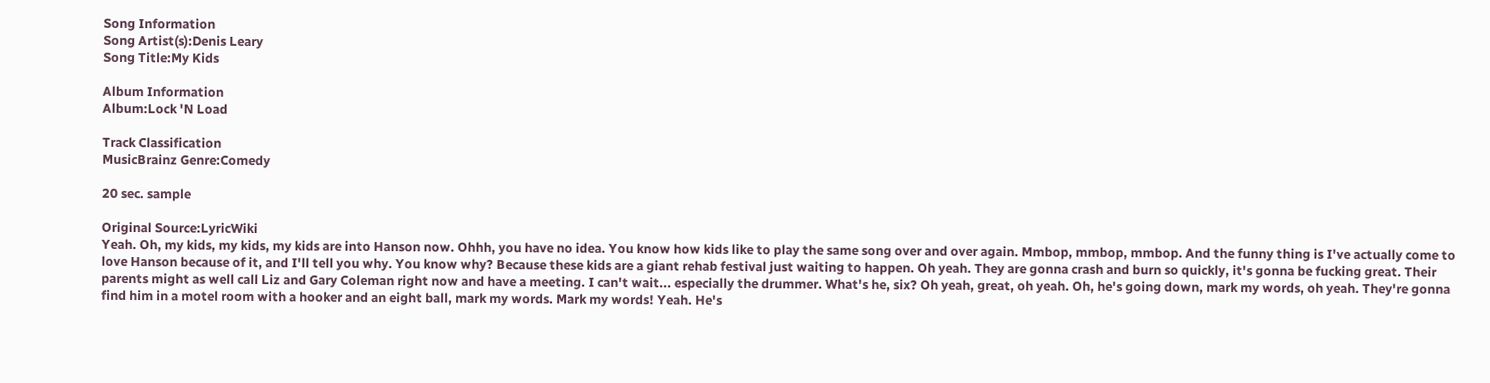Song Information
Song Artist(s):Denis Leary
Song Title:My Kids

Album Information
Album:Lock 'N Load

Track Classification
MusicBrainz Genre:Comedy

20 sec. sample

Original Source:LyricWiki
Yeah. Oh, my kids, my kids, my kids are into Hanson now. Ohhh, you have no idea. You know how kids like to play the same song over and over again. Mmbop, mmbop, mmbop. And the funny thing is I've actually come to love Hanson because of it, and I'll tell you why. You know why? Because these kids are a giant rehab festival just waiting to happen. Oh yeah. They are gonna crash and burn so quickly, it's gonna be fucking great. Their parents might as well call Liz and Gary Coleman right now and have a meeting. I can't wait... especially the drummer. What's he, six? Oh yeah, great, oh yeah. Oh, he's going down, mark my words, oh yeah. They're gonna find him in a motel room with a hooker and an eight ball, mark my words. Mark my words! Yeah. He's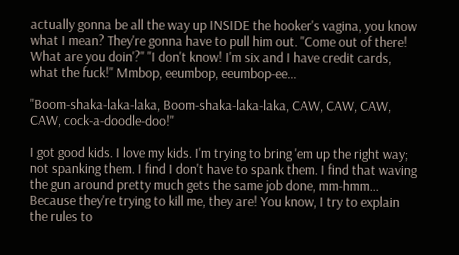actually gonna be all the way up INSIDE the hooker's vagina, you know what I mean? They're gonna have to pull him out. "Come out of there! What are you doin'?" "I don't know! I'm six and I have credit cards, what the fuck!" Mmbop, eeumbop, eeumbop-ee...

"Boom-shaka-laka-laka, Boom-shaka-laka-laka, CAW, CAW, CAW, CAW, cock-a-doodle-doo!"

I got good kids. I love my kids. I'm trying to bring 'em up the right way; not spanking them. I find I don't have to spank them. I find that waving the gun around pretty much gets the same job done, mm-hmm... Because they're trying to kill me, they are! You know, I try to explain the rules to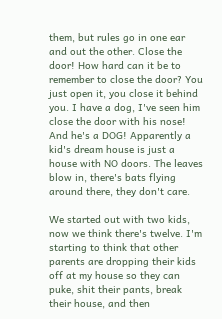them, but rules go in one ear and out the other. Close the door! How hard can it be to remember to close the door? You just open it, you close it behind you. I have a dog, I've seen him close the door with his nose! And he's a DOG! Apparently a kid's dream house is just a house with NO doors. The leaves blow in, there's bats flying around there, they don't care.

We started out with two kids, now we think there's twelve. I'm starting to think that other parents are dropping their kids off at my house so they can puke, shit their pants, break their house, and then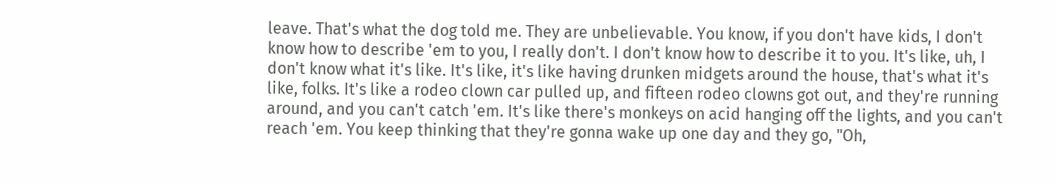leave. That's what the dog told me. They are unbelievable. You know, if you don't have kids, I don't know how to describe 'em to you, I really don't. I don't know how to describe it to you. It's like, uh, I don't know what it's like. It's like, it's like having drunken midgets around the house, that's what it's like, folks. It's like a rodeo clown car pulled up, and fifteen rodeo clowns got out, and they're running around, and you can't catch 'em. It's like there's monkeys on acid hanging off the lights, and you can't reach 'em. You keep thinking that they're gonna wake up one day and they go, "Oh,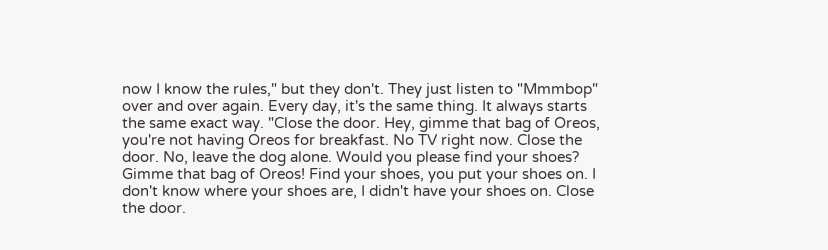now I know the rules," but they don't. They just listen to "Mmmbop" over and over again. Every day, it's the same thing. It always starts the same exact way. "Close the door. Hey, gimme that bag of Oreos, you're not having Oreos for breakfast. No TV right now. Close the door. No, leave the dog alone. Would you please find your shoes? Gimme that bag of Oreos! Find your shoes, you put your shoes on. I don't know where your shoes are, I didn't have your shoes on. Close the door.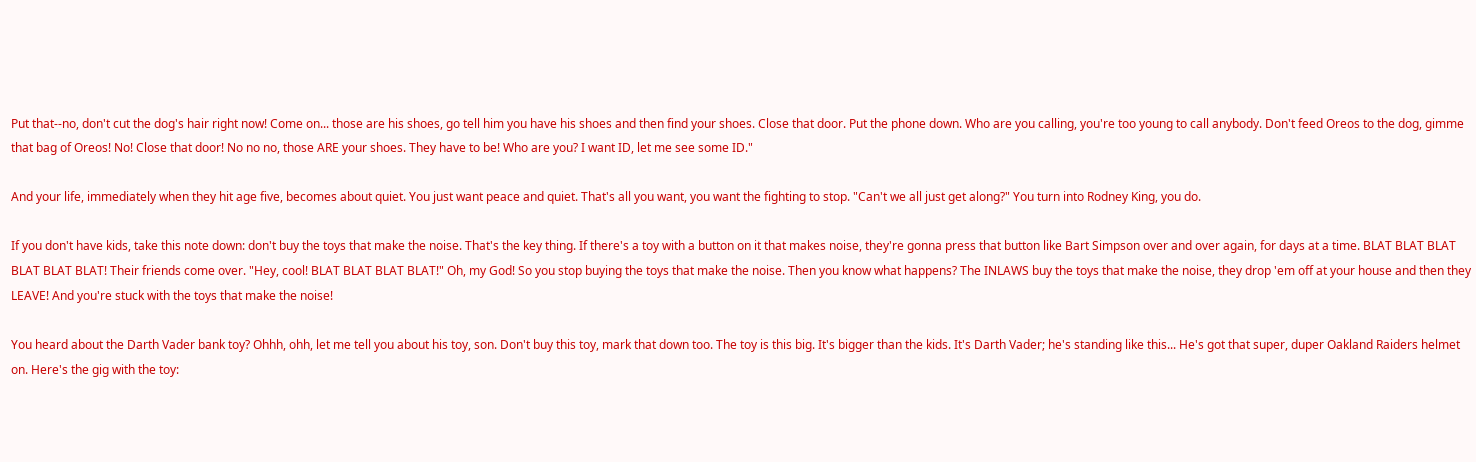Put that--no, don't cut the dog's hair right now! Come on... those are his shoes, go tell him you have his shoes and then find your shoes. Close that door. Put the phone down. Who are you calling, you're too young to call anybody. Don't feed Oreos to the dog, gimme that bag of Oreos! No! Close that door! No no no, those ARE your shoes. They have to be! Who are you? I want ID, let me see some ID."

And your life, immediately when they hit age five, becomes about quiet. You just want peace and quiet. That's all you want, you want the fighting to stop. "Can't we all just get along?" You turn into Rodney King, you do.

If you don't have kids, take this note down: don't buy the toys that make the noise. That's the key thing. If there's a toy with a button on it that makes noise, they're gonna press that button like Bart Simpson over and over again, for days at a time. BLAT BLAT BLAT BLAT BLAT BLAT! Their friends come over. "Hey, cool! BLAT BLAT BLAT BLAT!" Oh, my God! So you stop buying the toys that make the noise. Then you know what happens? The INLAWS buy the toys that make the noise, they drop 'em off at your house and then they LEAVE! And you're stuck with the toys that make the noise!

You heard about the Darth Vader bank toy? Ohhh, ohh, let me tell you about his toy, son. Don't buy this toy, mark that down too. The toy is this big. It's bigger than the kids. It's Darth Vader; he's standing like this... He's got that super, duper Oakland Raiders helmet on. Here's the gig with the toy: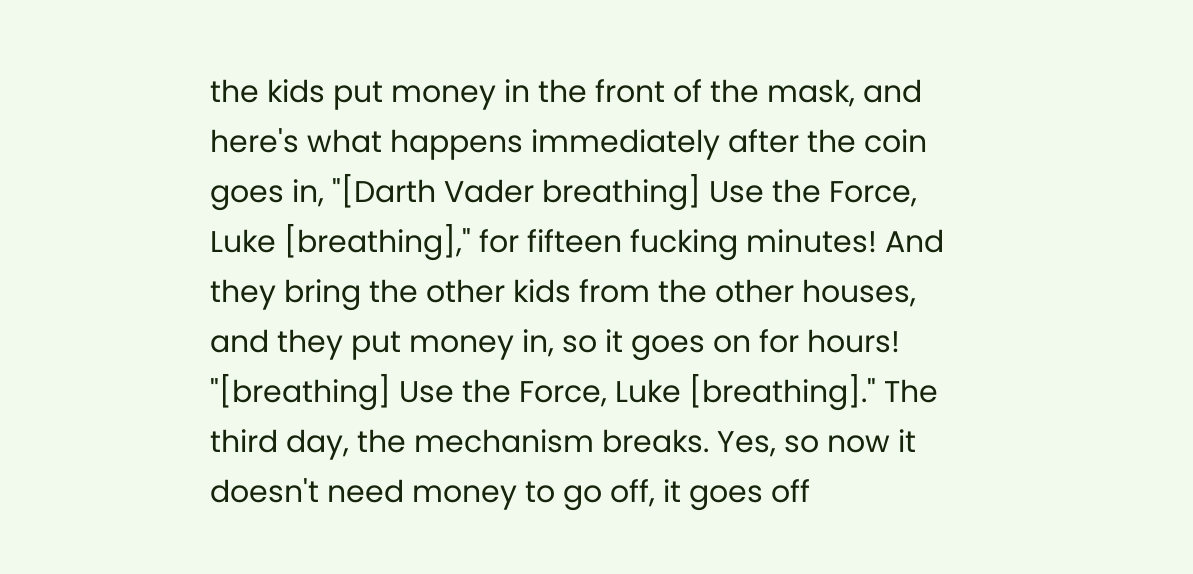the kids put money in the front of the mask, and here's what happens immediately after the coin goes in, "[Darth Vader breathing] Use the Force, Luke [breathing]," for fifteen fucking minutes! And they bring the other kids from the other houses, and they put money in, so it goes on for hours! "[breathing] Use the Force, Luke [breathing]." The third day, the mechanism breaks. Yes, so now it doesn't need money to go off, it goes off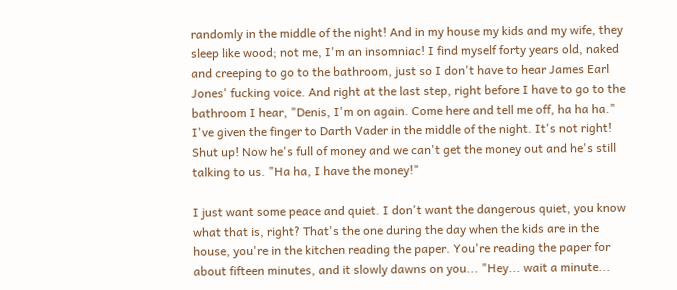randomly in the middle of the night! And in my house my kids and my wife, they sleep like wood; not me, I'm an insomniac! I find myself forty years old, naked and creeping to go to the bathroom, just so I don't have to hear James Earl Jones' fucking voice. And right at the last step, right before I have to go to the bathroom I hear, "Denis, I'm on again. Come here and tell me off, ha ha ha." I've given the finger to Darth Vader in the middle of the night. It's not right! Shut up! Now he's full of money and we can't get the money out and he's still talking to us. "Ha ha, I have the money!"

I just want some peace and quiet. I don't want the dangerous quiet, you know what that is, right? That's the one during the day when the kids are in the house, you're in the kitchen reading the paper. You're reading the paper for about fifteen minutes, and it slowly dawns on you... "Hey... wait a minute...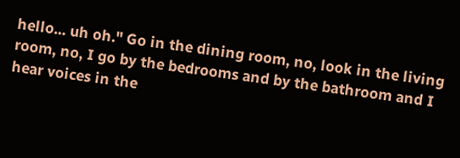hello... uh oh." Go in the dining room, no, look in the living room, no, I go by the bedrooms and by the bathroom and I hear voices in the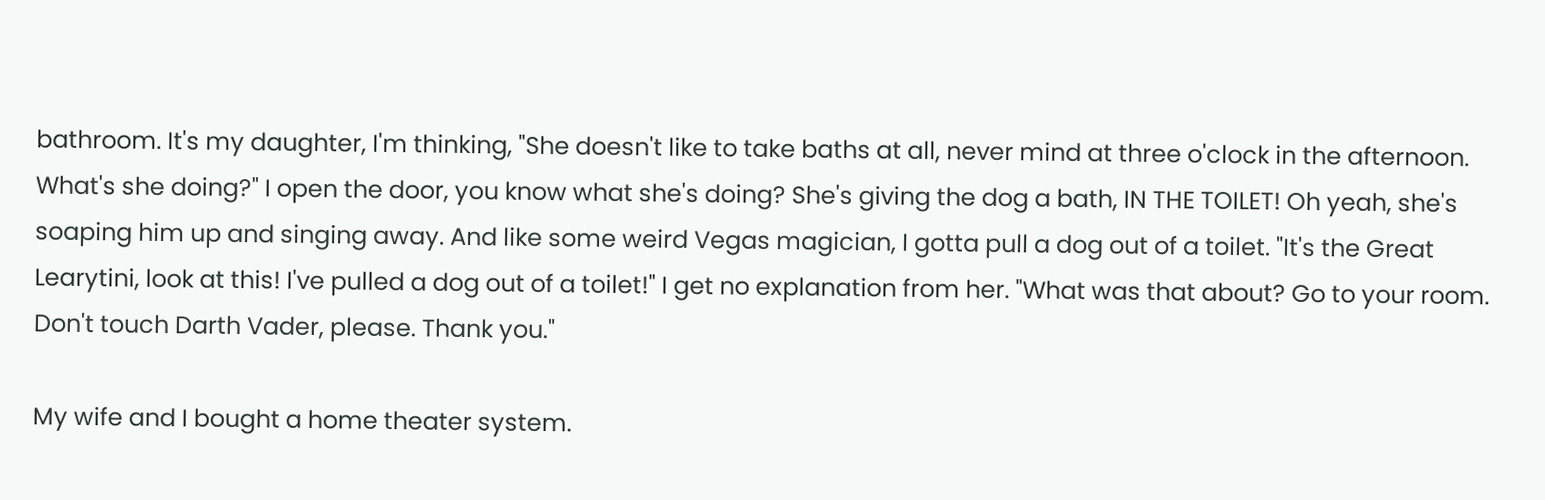bathroom. It's my daughter, I'm thinking, "She doesn't like to take baths at all, never mind at three o'clock in the afternoon. What's she doing?" I open the door, you know what she's doing? She's giving the dog a bath, IN THE TOILET! Oh yeah, she's soaping him up and singing away. And like some weird Vegas magician, I gotta pull a dog out of a toilet. "It's the Great Learytini, look at this! I've pulled a dog out of a toilet!" I get no explanation from her. "What was that about? Go to your room. Don't touch Darth Vader, please. Thank you."

My wife and I bought a home theater system.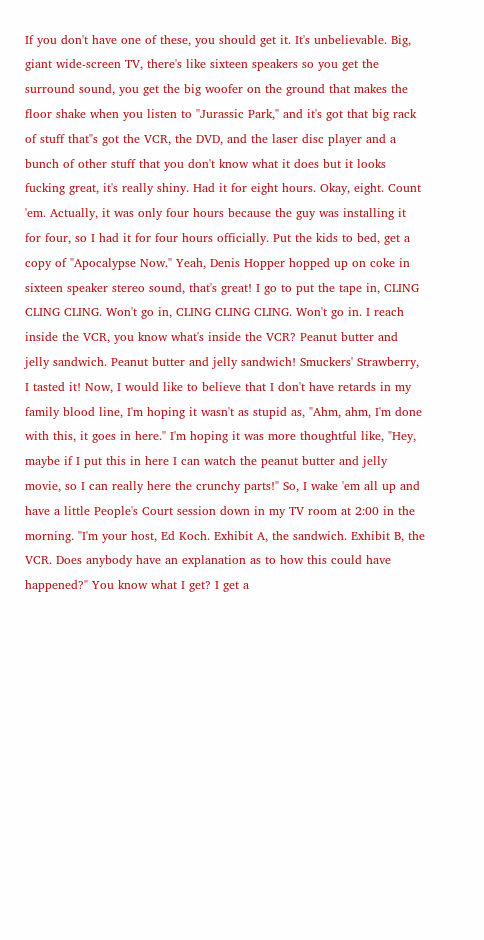If you don't have one of these, you should get it. It's unbelievable. Big, giant wide-screen TV, there's like sixteen speakers so you get the surround sound, you get the big woofer on the ground that makes the floor shake when you listen to "Jurassic Park," and it's got that big rack of stuff that"s got the VCR, the DVD, and the laser disc player and a bunch of other stuff that you don't know what it does but it looks fucking great, it's really shiny. Had it for eight hours. Okay, eight. Count 'em. Actually, it was only four hours because the guy was installing it for four, so I had it for four hours officially. Put the kids to bed, get a copy of "Apocalypse Now." Yeah, Denis Hopper hopped up on coke in sixteen speaker stereo sound, that's great! I go to put the tape in, CLING CLING CLING. Won't go in, CLING CLING CLING. Won't go in. I reach inside the VCR, you know what's inside the VCR? Peanut butter and jelly sandwich. Peanut butter and jelly sandwich! Smuckers' Strawberry, I tasted it! Now, I would like to believe that I don't have retards in my family blood line, I'm hoping it wasn't as stupid as, "Ahm, ahm, I'm done with this, it goes in here." I'm hoping it was more thoughtful like, "Hey, maybe if I put this in here I can watch the peanut butter and jelly movie, so I can really here the crunchy parts!" So, I wake 'em all up and have a little People's Court session down in my TV room at 2:00 in the morning. "I'm your host, Ed Koch. Exhibit A, the sandwich. Exhibit B, the VCR. Does anybody have an explanation as to how this could have happened?" You know what I get? I get a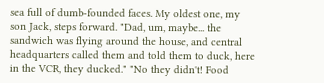sea full of dumb-founded faces. My oldest one, my son Jack, steps forward. "Dad, um, maybe... the sandwich was flying around the house, and central headquarters called them and told them to duck, here in the VCR, they ducked." "No they didn't! Food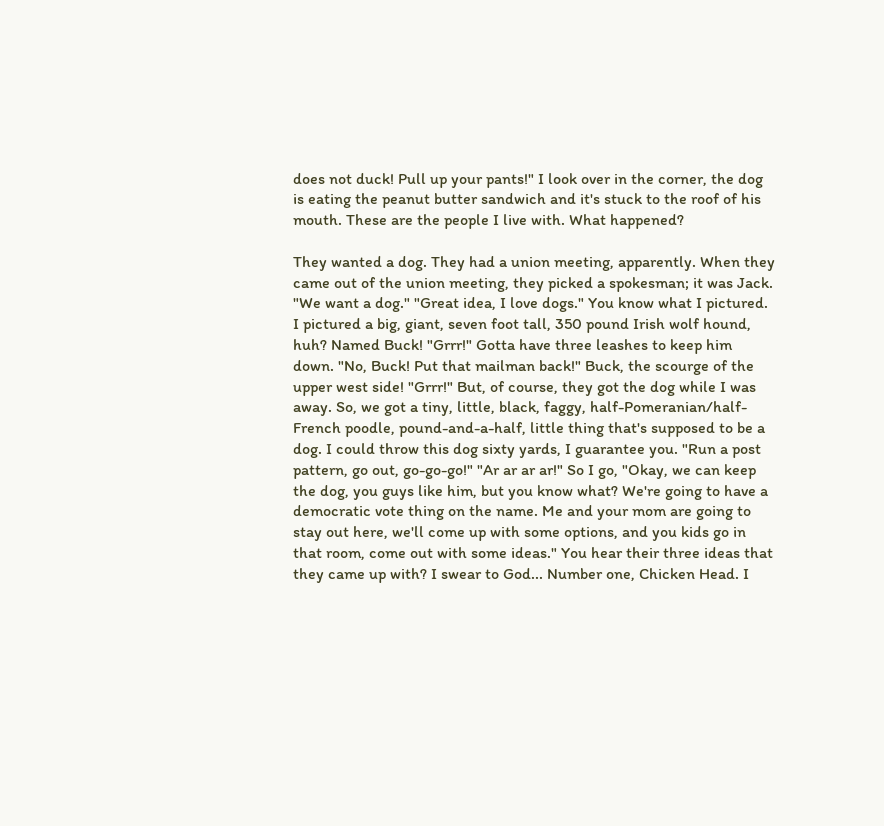does not duck! Pull up your pants!" I look over in the corner, the dog is eating the peanut butter sandwich and it's stuck to the roof of his mouth. These are the people I live with. What happened?

They wanted a dog. They had a union meeting, apparently. When they came out of the union meeting, they picked a spokesman; it was Jack. "We want a dog." "Great idea, I love dogs." You know what I pictured. I pictured a big, giant, seven foot tall, 350 pound Irish wolf hound, huh? Named Buck! "Grrr!" Gotta have three leashes to keep him down. "No, Buck! Put that mailman back!" Buck, the scourge of the upper west side! "Grrr!" But, of course, they got the dog while I was away. So, we got a tiny, little, black, faggy, half-Pomeranian/half-French poodle, pound-and-a-half, little thing that's supposed to be a dog. I could throw this dog sixty yards, I guarantee you. "Run a post pattern, go out, go-go-go!" "Ar ar ar ar!" So I go, "Okay, we can keep the dog, you guys like him, but you know what? We're going to have a democratic vote thing on the name. Me and your mom are going to stay out here, we'll come up with some options, and you kids go in that room, come out with some ideas." You hear their three ideas that they came up with? I swear to God... Number one, Chicken Head. I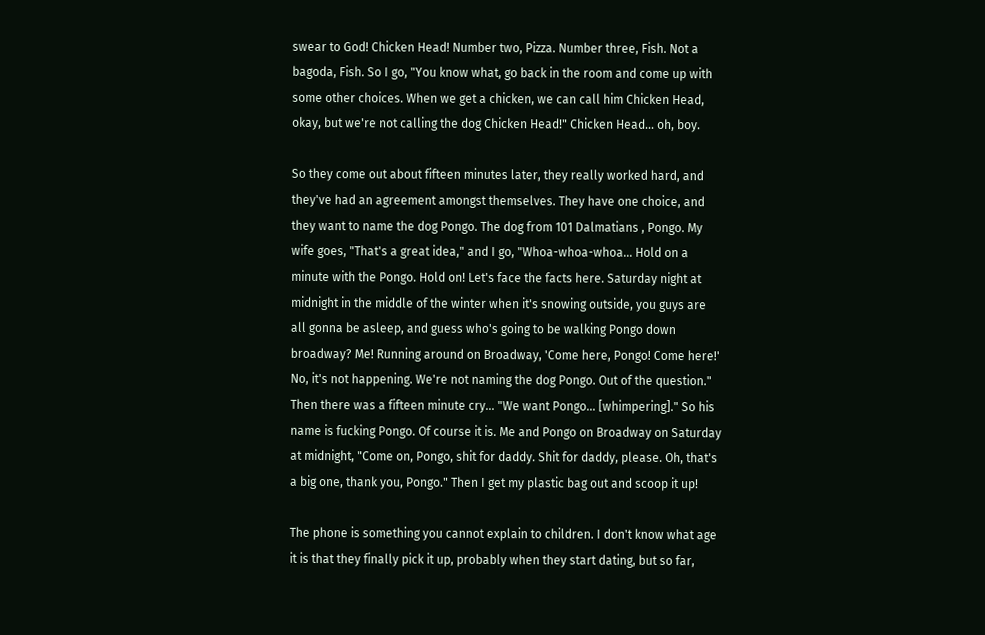swear to God! Chicken Head! Number two, Pizza. Number three, Fish. Not a bagoda, Fish. So I go, "You know what, go back in the room and come up with some other choices. When we get a chicken, we can call him Chicken Head, okay, but we're not calling the dog Chicken Head!" Chicken Head... oh, boy.

So they come out about fifteen minutes later, they really worked hard, and they've had an agreement amongst themselves. They have one choice, and they want to name the dog Pongo. The dog from 101 Dalmatians , Pongo. My wife goes, "That's a great idea," and I go, "Whoa-whoa-whoa... Hold on a minute with the Pongo. Hold on! Let's face the facts here. Saturday night at midnight in the middle of the winter when it's snowing outside, you guys are all gonna be asleep, and guess who's going to be walking Pongo down broadway? Me! Running around on Broadway, 'Come here, Pongo! Come here!' No, it's not happening. We're not naming the dog Pongo. Out of the question." Then there was a fifteen minute cry... "We want Pongo... [whimpering]." So his name is fucking Pongo. Of course it is. Me and Pongo on Broadway on Saturday at midnight, "Come on, Pongo, shit for daddy. Shit for daddy, please. Oh, that's a big one, thank you, Pongo." Then I get my plastic bag out and scoop it up!

The phone is something you cannot explain to children. I don't know what age it is that they finally pick it up, probably when they start dating, but so far,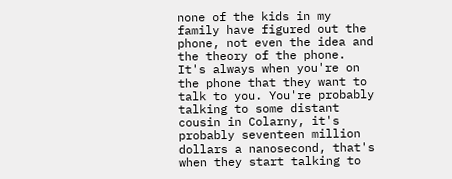none of the kids in my family have figured out the phone, not even the idea and the theory of the phone. It's always when you're on the phone that they want to talk to you. You're probably talking to some distant cousin in Colarny, it's probably seventeen million dollars a nanosecond, that's when they start talking to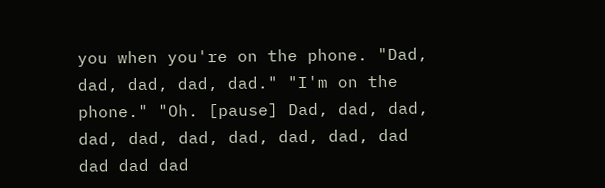you when you're on the phone. "Dad, dad, dad, dad, dad." "I'm on the phone." "Oh. [pause] Dad, dad, dad, dad, dad, dad, dad, dad, dad, dad dad dad dad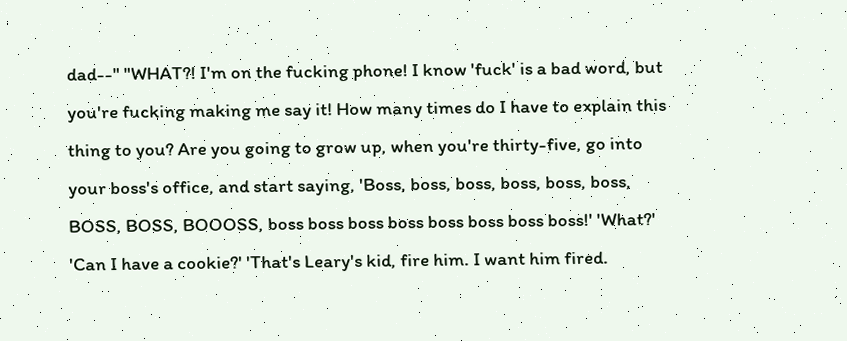dad--" "WHAT?! I'm on the fucking phone! I know 'fuck' is a bad word, but you're fucking making me say it! How many times do I have to explain this thing to you? Are you going to grow up, when you're thirty-five, go into your boss's office, and start saying, 'Boss, boss, boss, boss, boss, boss, BOSS, BOSS, BOOOSS, boss boss boss boss boss boss boss boss!' 'What?' 'Can I have a cookie?' 'That's Leary's kid, fire him. I want him fired.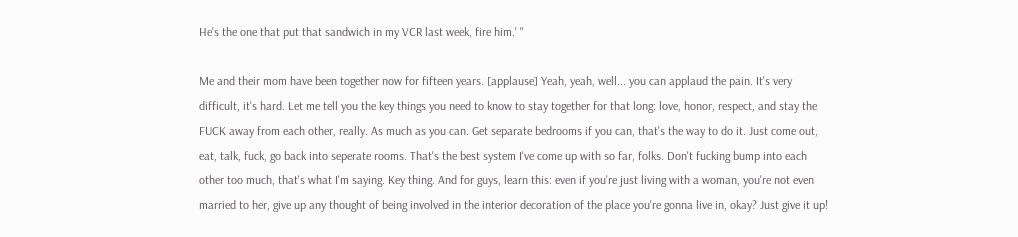He's the one that put that sandwich in my VCR last week, fire him.' "

Me and their mom have been together now for fifteen years. [applause] Yeah, yeah, well... you can applaud the pain. It's very difficult, it's hard. Let me tell you the key things you need to know to stay together for that long: love, honor, respect, and stay the FUCK away from each other, really. As much as you can. Get separate bedrooms if you can, that's the way to do it. Just come out, eat, talk, fuck, go back into seperate rooms. That's the best system I've come up with so far, folks. Don't fucking bump into each other too much, that's what I'm saying. Key thing. And for guys, learn this: even if you're just living with a woman, you're not even married to her, give up any thought of being involved in the interior decoration of the place you're gonna live in, okay? Just give it up!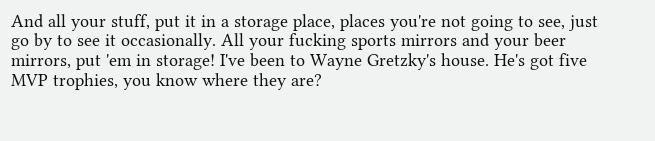And all your stuff, put it in a storage place, places you're not going to see, just go by to see it occasionally. All your fucking sports mirrors and your beer mirrors, put 'em in storage! I've been to Wayne Gretzky's house. He's got five MVP trophies, you know where they are?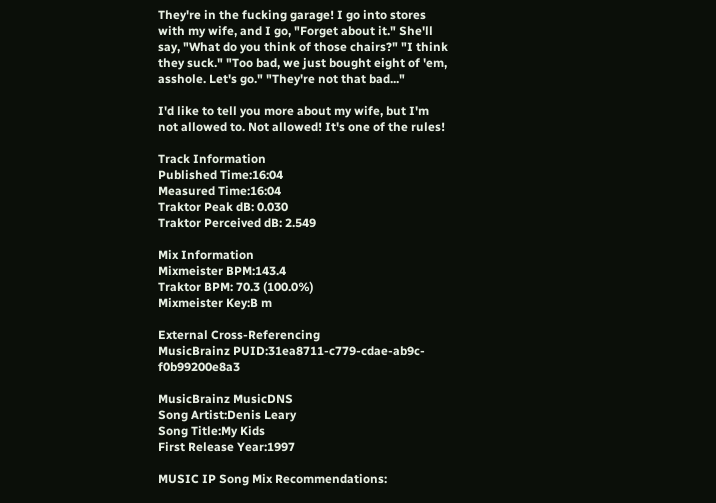They're in the fucking garage! I go into stores with my wife, and I go, "Forget about it." She'll say, "What do you think of those chairs?" "I think they suck." "Too bad, we just bought eight of 'em, asshole. Let's go." "They're not that bad..."

I'd like to tell you more about my wife, but I'm not allowed to. Not allowed! It's one of the rules!

Track Information
Published Time:16:04
Measured Time:16:04
Traktor Peak dB: 0.030
Traktor Perceived dB: 2.549

Mix Information
Mixmeister BPM:143.4
Traktor BPM: 70.3 (100.0%)
Mixmeister Key:B m

External Cross-Referencing
MusicBrainz PUID:31ea8711-c779-cdae-ab9c-f0b99200e8a3

MusicBrainz MusicDNS
Song Artist:Denis Leary
Song Title:My Kids
First Release Year:1997

MUSIC IP Song Mix Recommendations: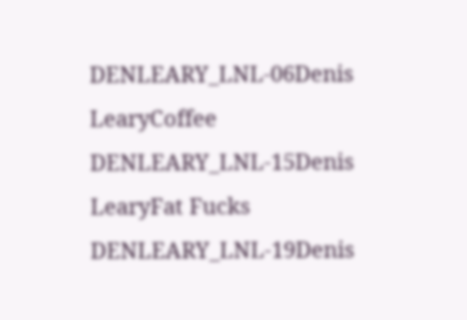DENLEARY_LNL-06Denis LearyCoffee
DENLEARY_LNL-15Denis LearyFat Fucks
DENLEARY_LNL-19Denis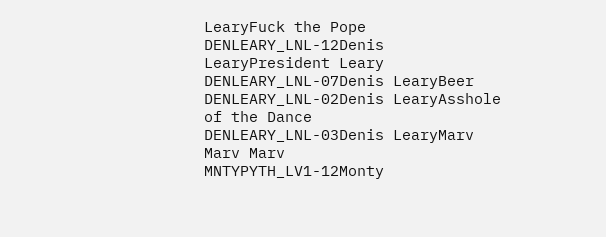LearyFuck the Pope
DENLEARY_LNL-12Denis LearyPresident Leary
DENLEARY_LNL-07Denis LearyBeer
DENLEARY_LNL-02Denis LearyAsshole of the Dance
DENLEARY_LNL-03Denis LearyMarv Marv Marv
MNTYPYTH_LV1-12Monty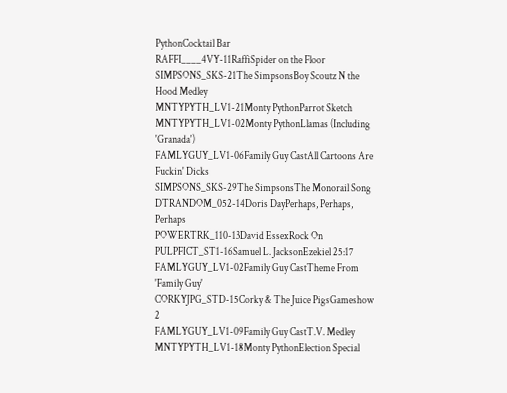PythonCocktail Bar
RAFFI____4VY-11RaffiSpider on the Floor
SIMPSONS_SKS-21The SimpsonsBoy Scoutz N the Hood Medley
MNTYPYTH_LV1-21Monty PythonParrot Sketch
MNTYPYTH_LV1-02Monty PythonLlamas (Including 'Granada')
FAMLYGUY_LV1-06Family Guy CastAll Cartoons Are Fuckin' Dicks
SIMPSONS_SKS-29The SimpsonsThe Monorail Song
DTRANDOM_052-14Doris DayPerhaps, Perhaps, Perhaps
POWERTRK_110-13David EssexRock On
PULPFICT_ST1-16Samuel L. JacksonEzekiel 25:17
FAMLYGUY_LV1-02Family Guy CastTheme From 'Family Guy'
CORKYJPG_STD-15Corky & The Juice PigsGameshow 2
FAMLYGUY_LV1-09Family Guy CastT.V. Medley
MNTYPYTH_LV1-18Monty PythonElection Special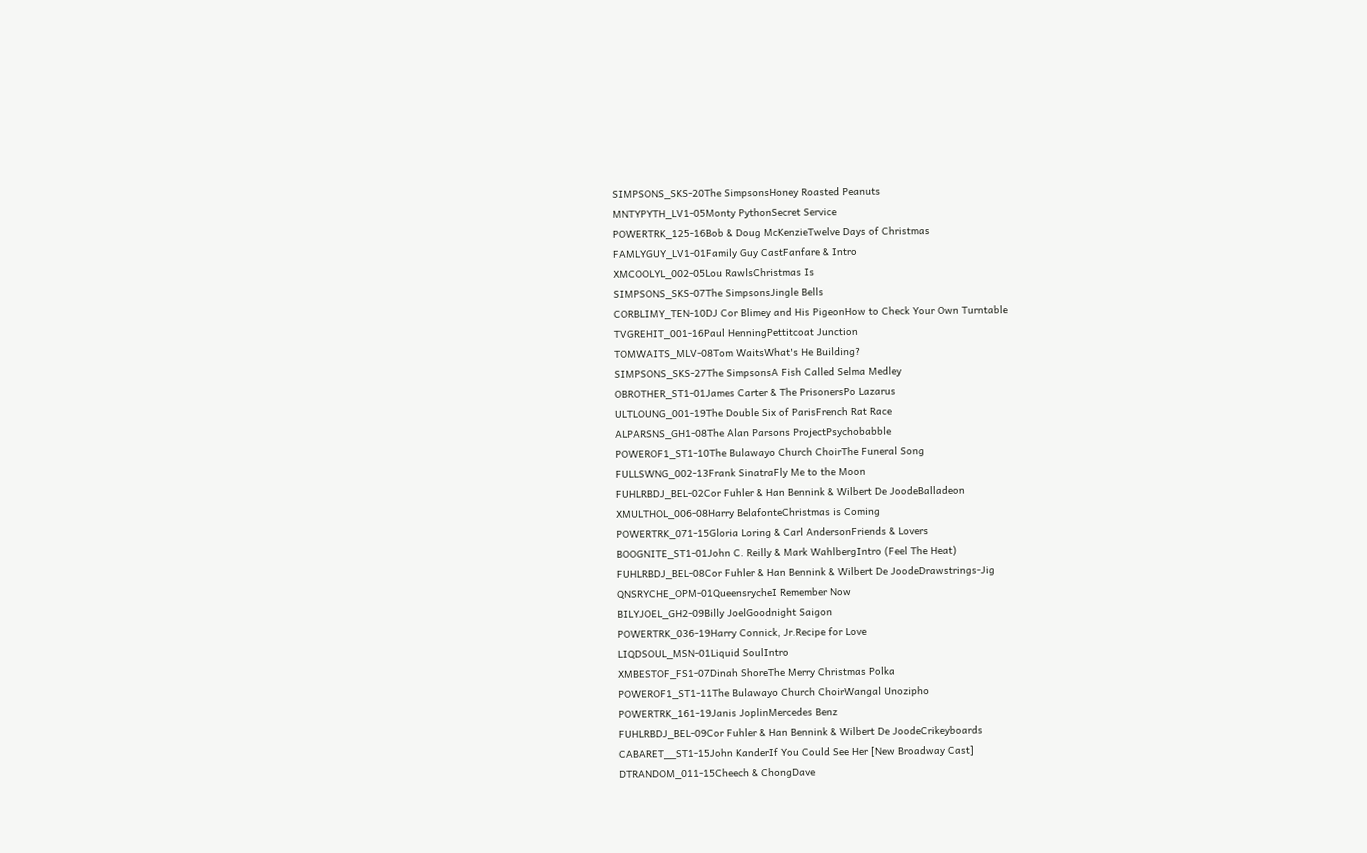SIMPSONS_SKS-20The SimpsonsHoney Roasted Peanuts
MNTYPYTH_LV1-05Monty PythonSecret Service
POWERTRK_125-16Bob & Doug McKenzieTwelve Days of Christmas
FAMLYGUY_LV1-01Family Guy CastFanfare & Intro
XMCOOLYL_002-05Lou RawlsChristmas Is
SIMPSONS_SKS-07The SimpsonsJingle Bells
CORBLIMY_TEN-10DJ Cor Blimey and His PigeonHow to Check Your Own Turntable
TVGREHIT_001-16Paul HenningPettitcoat Junction
TOMWAITS_MLV-08Tom WaitsWhat's He Building?
SIMPSONS_SKS-27The SimpsonsA Fish Called Selma Medley
OBROTHER_ST1-01James Carter & The PrisonersPo Lazarus
ULTLOUNG_001-19The Double Six of ParisFrench Rat Race
ALPARSNS_GH1-08The Alan Parsons ProjectPsychobabble
POWEROF1_ST1-10The Bulawayo Church ChoirThe Funeral Song
FULLSWNG_002-13Frank SinatraFly Me to the Moon
FUHLRBDJ_BEL-02Cor Fuhler & Han Bennink & Wilbert De JoodeBalladeon
XMULTHOL_006-08Harry BelafonteChristmas is Coming
POWERTRK_071-15Gloria Loring & Carl AndersonFriends & Lovers
BOOGNITE_ST1-01John C. Reilly & Mark WahlbergIntro (Feel The Heat)
FUHLRBDJ_BEL-08Cor Fuhler & Han Bennink & Wilbert De JoodeDrawstrings-Jig
QNSRYCHE_OPM-01QueensrycheI Remember Now
BILYJOEL_GH2-09Billy JoelGoodnight Saigon
POWERTRK_036-19Harry Connick, Jr.Recipe for Love
LIQDSOUL_MSN-01Liquid SoulIntro
XMBESTOF_FS1-07Dinah ShoreThe Merry Christmas Polka
POWEROF1_ST1-11The Bulawayo Church ChoirWangal Unozipho
POWERTRK_161-19Janis JoplinMercedes Benz
FUHLRBDJ_BEL-09Cor Fuhler & Han Bennink & Wilbert De JoodeCrikeyboards
CABARET__ST1-15John KanderIf You Could See Her [New Broadway Cast]
DTRANDOM_011-15Cheech & ChongDave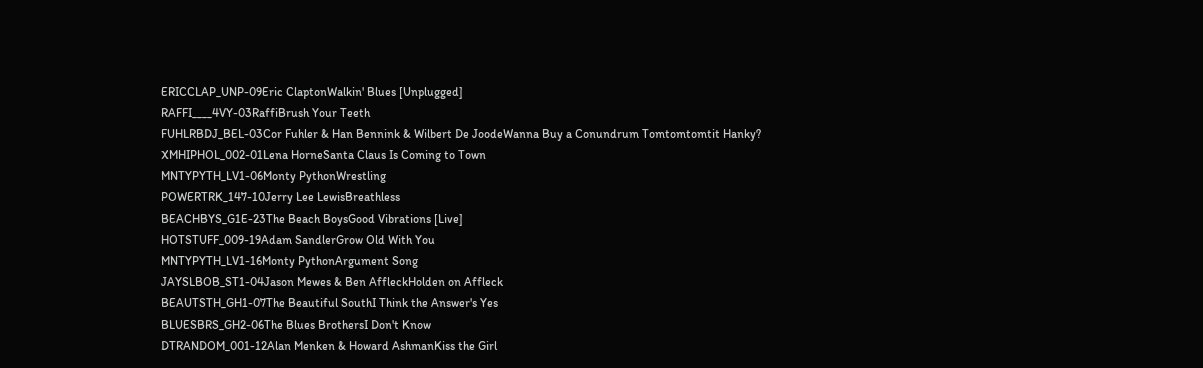ERICCLAP_UNP-09Eric ClaptonWalkin' Blues [Unplugged]
RAFFI____4VY-03RaffiBrush Your Teeth
FUHLRBDJ_BEL-03Cor Fuhler & Han Bennink & Wilbert De JoodeWanna Buy a Conundrum Tomtomtomtit Hanky?
XMHIPHOL_002-01Lena HorneSanta Claus Is Coming to Town
MNTYPYTH_LV1-06Monty PythonWrestling
POWERTRK_147-10Jerry Lee LewisBreathless
BEACHBYS_G1E-23The Beach BoysGood Vibrations [Live]
HOTSTUFF_009-19Adam SandlerGrow Old With You
MNTYPYTH_LV1-16Monty PythonArgument Song
JAYSLBOB_ST1-04Jason Mewes & Ben AffleckHolden on Affleck
BEAUTSTH_GH1-07The Beautiful SouthI Think the Answer's Yes
BLUESBRS_GH2-06The Blues BrothersI Don't Know
DTRANDOM_001-12Alan Menken & Howard AshmanKiss the Girl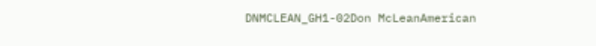DNMCLEAN_GH1-02Don McLeanAmerican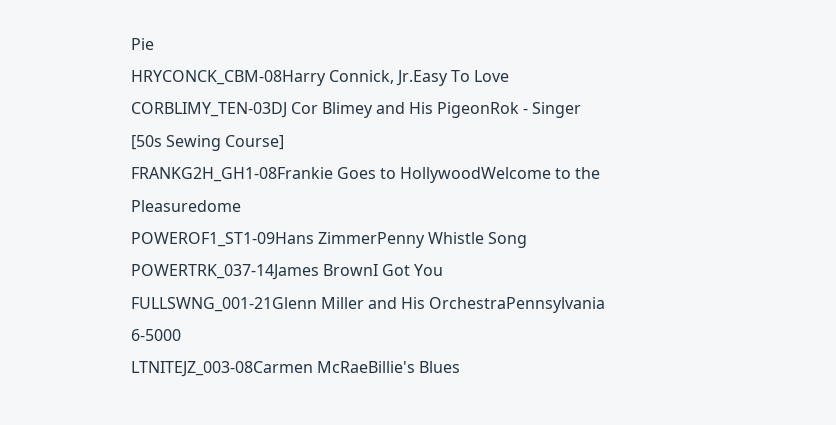Pie
HRYCONCK_CBM-08Harry Connick, Jr.Easy To Love
CORBLIMY_TEN-03DJ Cor Blimey and His PigeonRok - Singer [50s Sewing Course]
FRANKG2H_GH1-08Frankie Goes to HollywoodWelcome to the Pleasuredome
POWEROF1_ST1-09Hans ZimmerPenny Whistle Song
POWERTRK_037-14James BrownI Got You
FULLSWNG_001-21Glenn Miller and His OrchestraPennsylvania 6-5000
LTNITEJZ_003-08Carmen McRaeBillie's Blues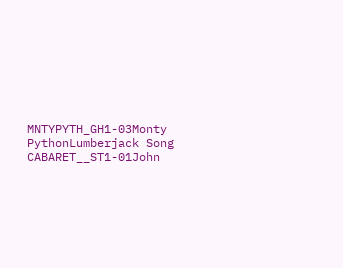MNTYPYTH_GH1-03Monty PythonLumberjack Song
CABARET__ST1-01John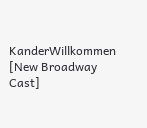KanderWillkommen [New Broadway Cast]